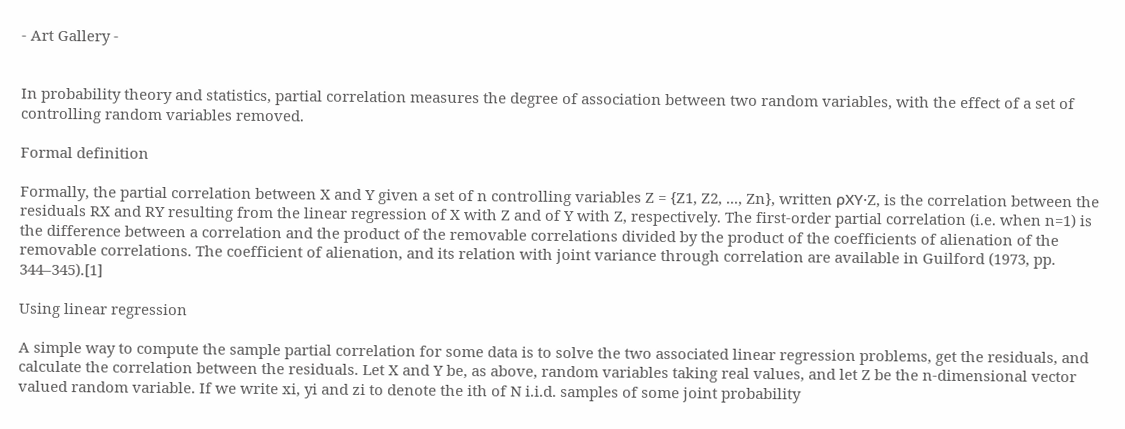- Art Gallery -


In probability theory and statistics, partial correlation measures the degree of association between two random variables, with the effect of a set of controlling random variables removed.

Formal definition

Formally, the partial correlation between X and Y given a set of n controlling variables Z = {Z1, Z2, ..., Zn}, written ρXY·Z, is the correlation between the residuals RX and RY resulting from the linear regression of X with Z and of Y with Z, respectively. The first-order partial correlation (i.e. when n=1) is the difference between a correlation and the product of the removable correlations divided by the product of the coefficients of alienation of the removable correlations. The coefficient of alienation, and its relation with joint variance through correlation are available in Guilford (1973, pp. 344–345).[1]

Using linear regression

A simple way to compute the sample partial correlation for some data is to solve the two associated linear regression problems, get the residuals, and calculate the correlation between the residuals. Let X and Y be, as above, random variables taking real values, and let Z be the n-dimensional vector valued random variable. If we write xi, yi and zi to denote the ith of N i.i.d. samples of some joint probability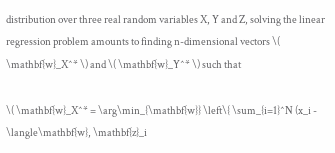distribution over three real random variables X, Y and Z, solving the linear regression problem amounts to finding n-dimensional vectors \( \mathbf{w}_X^* \) and \( \mathbf{w}_Y^* \) such that

\( \mathbf{w}_X^* = \arg\min_{\mathbf{w}} \left\{ \sum_{i=1}^N (x_i - \langle\mathbf{w}, \mathbf{z}_i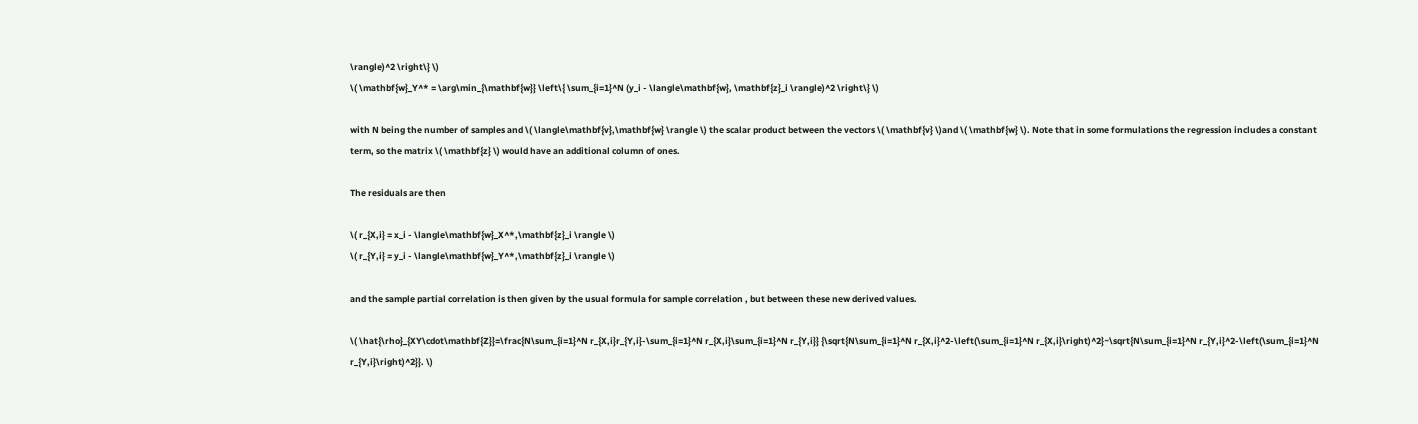\rangle)^2 \right\} \)
\( \mathbf{w}_Y^* = \arg\min_{\mathbf{w}} \left\{ \sum_{i=1}^N (y_i - \langle\mathbf{w}, \mathbf{z}_i \rangle)^2 \right\} \)

with N being the number of samples and \( \langle\mathbf{v},\mathbf{w} \rangle \) the scalar product between the vectors \( \mathbf{v} \)and \( \mathbf{w} \). Note that in some formulations the regression includes a constant term, so the matrix \( \mathbf{z} \) would have an additional column of ones.

The residuals are then

\( r_{X,i} = x_i - \langle\mathbf{w}_X^*,\mathbf{z}_i \rangle \)
\( r_{Y,i} = y_i - \langle\mathbf{w}_Y^*,\mathbf{z}_i \rangle \)

and the sample partial correlation is then given by the usual formula for sample correlation , but between these new derived values.

\( \hat{\rho}_{XY\cdot\mathbf{Z}}=\frac{N\sum_{i=1}^N r_{X,i}r_{Y,i}-\sum_{i=1}^N r_{X,i}\sum_{i=1}^N r_{Y,i}} {\sqrt{N\sum_{i=1}^N r_{X,i}^2-\left(\sum_{i=1}^N r_{X,i}\right)^2}~\sqrt{N\sum_{i=1}^N r_{Y,i}^2-\left(\sum_{i=1}^N r_{Y,i}\right)^2}}. \)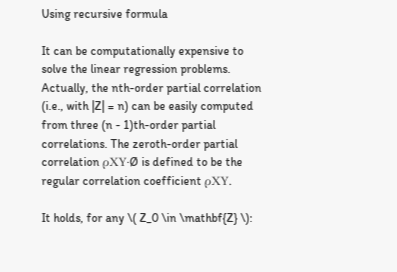Using recursive formula

It can be computationally expensive to solve the linear regression problems. Actually, the nth-order partial correlation (i.e., with |Z| = n) can be easily computed from three (n - 1)th-order partial correlations. The zeroth-order partial correlation ρXY·Ø is defined to be the regular correlation coefficient ρXY.

It holds, for any \( Z_0 \in \mathbf{Z} \):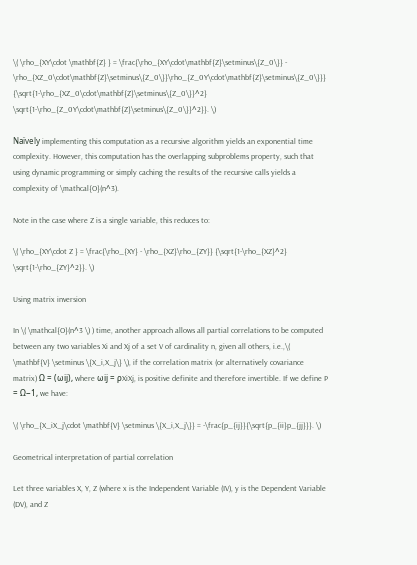\( \rho_{XY\cdot \mathbf{Z} } = \frac{\rho_{XY\cdot\mathbf{Z}\setminus\{Z_0\}} - \rho_{XZ_0\cdot\mathbf{Z}\setminus\{Z_0\}}\rho_{Z_0Y\cdot\mathbf{Z}\setminus\{Z_0\}}} {\sqrt{1-\rho_{XZ_0\cdot\mathbf{Z}\setminus\{Z_0\}}^2} \sqrt{1-\rho_{Z_0Y\cdot\mathbf{Z}\setminus\{Z_0\}}^2}}. \)

Naïvely implementing this computation as a recursive algorithm yields an exponential time complexity. However, this computation has the overlapping subproblems property, such that using dynamic programming or simply caching the results of the recursive calls yields a complexity of \mathcal{O}(n^3).

Note in the case where Z is a single variable, this reduces to:

\( \rho_{XY\cdot Z } = \frac{\rho_{XY} - \rho_{XZ}\rho_{ZY}} {\sqrt{1-\rho_{XZ}^2} \sqrt{1-\rho_{ZY}^2}}. \)

Using matrix inversion

In \( \mathcal{O}(n^3 \) ) time, another approach allows all partial correlations to be computed between any two variables Xi and Xj of a set V of cardinality n, given all others, i.e.,\( \mathbf{V} \setminus \{X_i,X_j\} \), if the correlation matrix (or alternatively covariance matrix) Ω = (ωij), where ωij = ρXiXj, is positive definite and therefore invertible. If we define P = Ω−1, we have:

\( \rho_{X_iX_j\cdot \mathbf{V} \setminus \{X_i,X_j\}} = -\frac{p_{ij}}{\sqrt{p_{ii}p_{jj}}}. \)

Geometrical interpretation of partial correlation

Let three variables X, Y, Z (where x is the Independent Variable (IV), y is the Dependent Variable (DV), and Z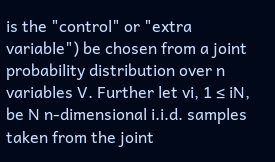is the "control" or "extra variable") be chosen from a joint probability distribution over n variables V. Further let vi, 1 ≤ iN, be N n-dimensional i.i.d. samples taken from the joint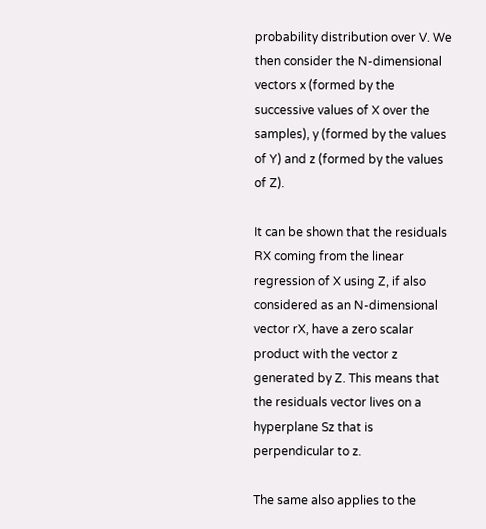probability distribution over V. We then consider the N-dimensional vectors x (formed by the successive values of X over the samples), y (formed by the values of Y) and z (formed by the values of Z).

It can be shown that the residuals RX coming from the linear regression of X using Z, if also considered as an N-dimensional vector rX, have a zero scalar product with the vector z generated by Z. This means that the residuals vector lives on a hyperplane Sz that is perpendicular to z.

The same also applies to the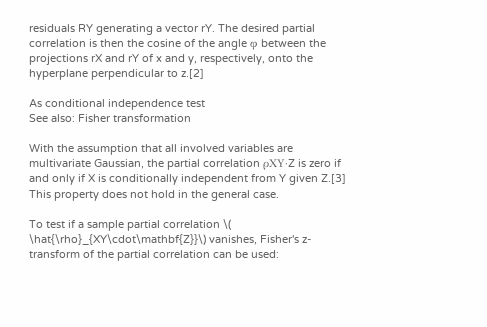residuals RY generating a vector rY. The desired partial correlation is then the cosine of the angle φ between the projections rX and rY of x and y, respectively, onto the hyperplane perpendicular to z.[2]

As conditional independence test
See also: Fisher transformation

With the assumption that all involved variables are multivariate Gaussian, the partial correlation ρXY·Z is zero if and only if X is conditionally independent from Y given Z.[3] This property does not hold in the general case.

To test if a sample partial correlation \( \hat{\rho}_{XY\cdot\mathbf{Z}}\) vanishes, Fisher's z-transform of the partial correlation can be used: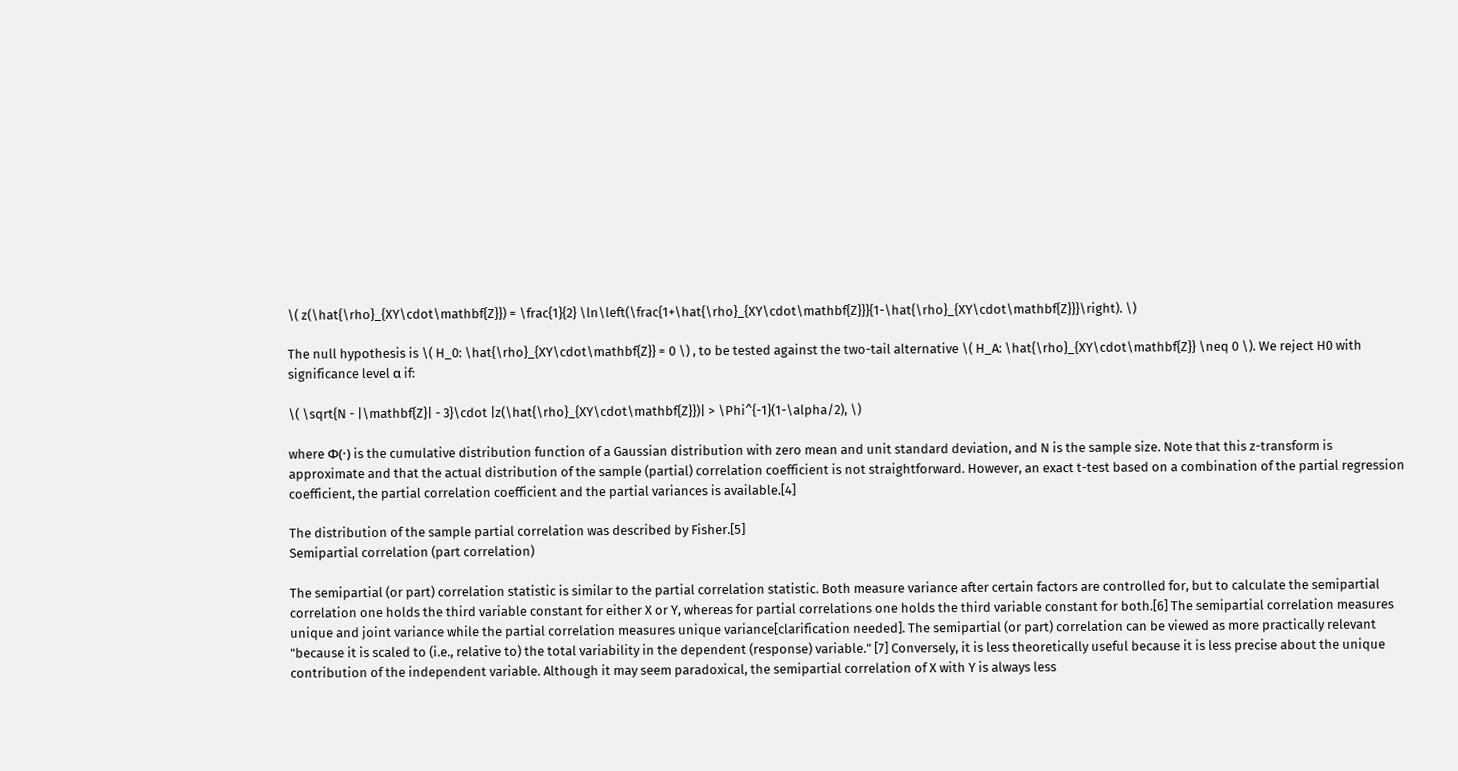\( z(\hat{\rho}_{XY\cdot\mathbf{Z}}) = \frac{1}{2} \ln\left(\frac{1+\hat{\rho}_{XY\cdot\mathbf{Z}}}{1-\hat{\rho}_{XY\cdot\mathbf{Z}}}\right). \)

The null hypothesis is \( H_0: \hat{\rho}_{XY\cdot\mathbf{Z}} = 0 \) , to be tested against the two-tail alternative \( H_A: \hat{\rho}_{XY\cdot\mathbf{Z}} \neq 0 \). We reject H0 with significance level α if:

\( \sqrt{N - |\mathbf{Z}| - 3}\cdot |z(\hat{\rho}_{XY\cdot\mathbf{Z}})| > \Phi^{-1}(1-\alpha/2), \)

where Φ(·) is the cumulative distribution function of a Gaussian distribution with zero mean and unit standard deviation, and N is the sample size. Note that this z-transform is approximate and that the actual distribution of the sample (partial) correlation coefficient is not straightforward. However, an exact t-test based on a combination of the partial regression coefficient, the partial correlation coefficient and the partial variances is available.[4]

The distribution of the sample partial correlation was described by Fisher.[5]
Semipartial correlation (part correlation)

The semipartial (or part) correlation statistic is similar to the partial correlation statistic. Both measure variance after certain factors are controlled for, but to calculate the semipartial correlation one holds the third variable constant for either X or Y, whereas for partial correlations one holds the third variable constant for both.[6] The semipartial correlation measures unique and joint variance while the partial correlation measures unique variance[clarification needed]. The semipartial (or part) correlation can be viewed as more practically relevant "because it is scaled to (i.e., relative to) the total variability in the dependent (response) variable." [7] Conversely, it is less theoretically useful because it is less precise about the unique contribution of the independent variable. Although it may seem paradoxical, the semipartial correlation of X with Y is always less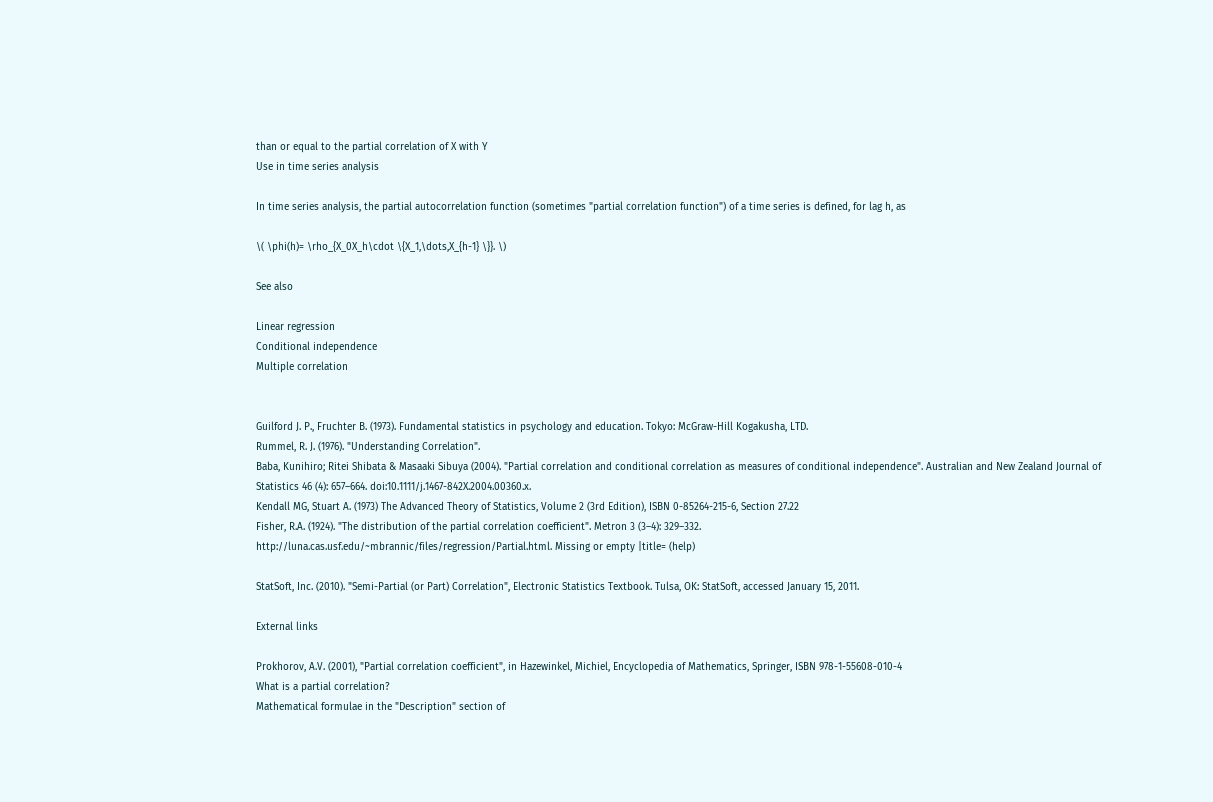than or equal to the partial correlation of X with Y
Use in time series analysis

In time series analysis, the partial autocorrelation function (sometimes "partial correlation function") of a time series is defined, for lag h, as

\( \phi(h)= \rho_{X_0X_h\cdot \{X_1,\dots,X_{h-1} \}}. \)

See also

Linear regression
Conditional independence
Multiple correlation


Guilford J. P., Fruchter B. (1973). Fundamental statistics in psychology and education. Tokyo: McGraw-Hill Kogakusha, LTD.
Rummel, R. J. (1976). "Understanding Correlation".
Baba, Kunihiro; Ritei Shibata & Masaaki Sibuya (2004). "Partial correlation and conditional correlation as measures of conditional independence". Australian and New Zealand Journal of Statistics 46 (4): 657–664. doi:10.1111/j.1467-842X.2004.00360.x.
Kendall MG, Stuart A. (1973) The Advanced Theory of Statistics, Volume 2 (3rd Edition), ISBN 0-85264-215-6, Section 27.22
Fisher, R.A. (1924). "The distribution of the partial correlation coefficient". Metron 3 (3–4): 329–332.
http://luna.cas.usf.edu/~mbrannic/files/regression/Partial.html. Missing or empty |title= (help)

StatSoft, Inc. (2010). "Semi-Partial (or Part) Correlation", Electronic Statistics Textbook. Tulsa, OK: StatSoft, accessed January 15, 2011.

External links

Prokhorov, A.V. (2001), "Partial correlation coefficient", in Hazewinkel, Michiel, Encyclopedia of Mathematics, Springer, ISBN 978-1-55608-010-4
What is a partial correlation?
Mathematical formulae in the "Description" section of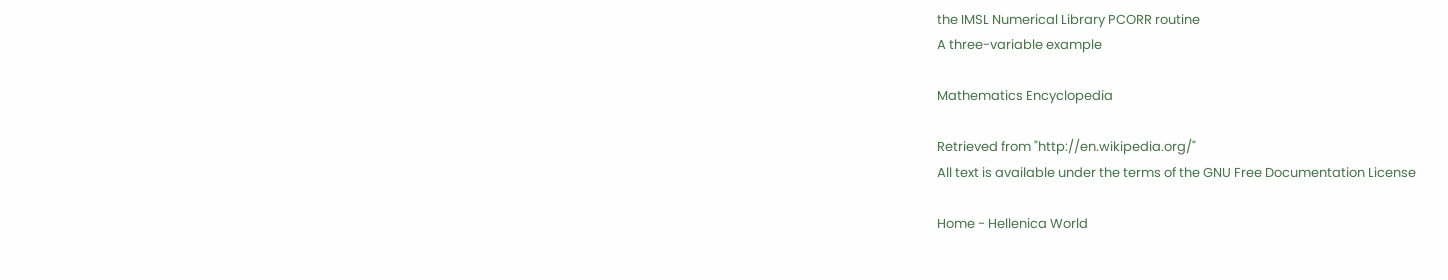the IMSL Numerical Library PCORR routine
A three-variable example

Mathematics Encyclopedia

Retrieved from "http://en.wikipedia.org/"
All text is available under the terms of the GNU Free Documentation License

Home - Hellenica World